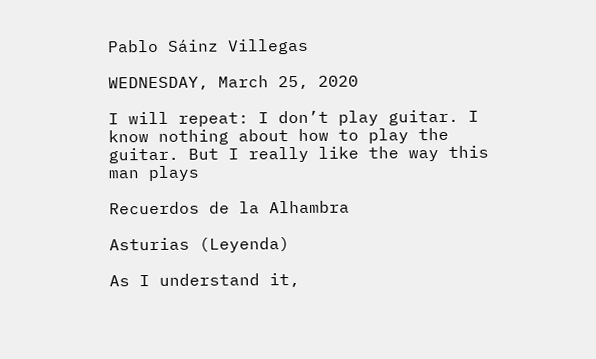Pablo Sáinz Villegas

WEDNESDAY, March 25, 2020

I will repeat: I don’t play guitar. I know nothing about how to play the guitar. But I really like the way this man plays

Recuerdos de la Alhambra

Asturias (Leyenda)

As I understand it,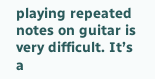playing repeated notes on guitar is very difficult. It’s a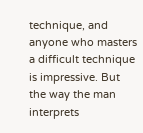technique, and anyone who masters a difficult technique is impressive. But the way the man interprets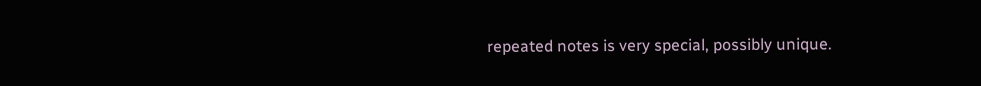repeated notes is very special, possibly unique.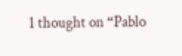1 thought on “Pablo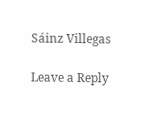Sáinz Villegas

Leave a Reply